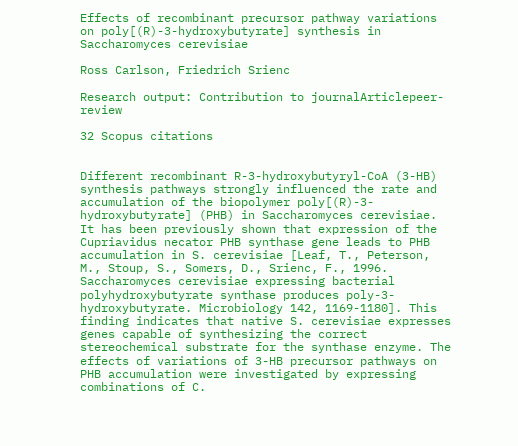Effects of recombinant precursor pathway variations on poly[(R)-3-hydroxybutyrate] synthesis in Saccharomyces cerevisiae

Ross Carlson, Friedrich Srienc

Research output: Contribution to journalArticlepeer-review

32 Scopus citations


Different recombinant R-3-hydroxybutyryl-CoA (3-HB) synthesis pathways strongly influenced the rate and accumulation of the biopolymer poly[(R)-3-hydroxybutyrate] (PHB) in Saccharomyces cerevisiae. It has been previously shown that expression of the Cupriavidus necator PHB synthase gene leads to PHB accumulation in S. cerevisiae [Leaf, T., Peterson, M., Stoup, S., Somers, D., Srienc, F., 1996. Saccharomyces cerevisiae expressing bacterial polyhydroxybutyrate synthase produces poly-3-hydroxybutyrate. Microbiology 142, 1169-1180]. This finding indicates that native S. cerevisiae expresses genes capable of synthesizing the correct stereochemical substrate for the synthase enzyme. The effects of variations of 3-HB precursor pathways on PHB accumulation were investigated by expressing combinations of C.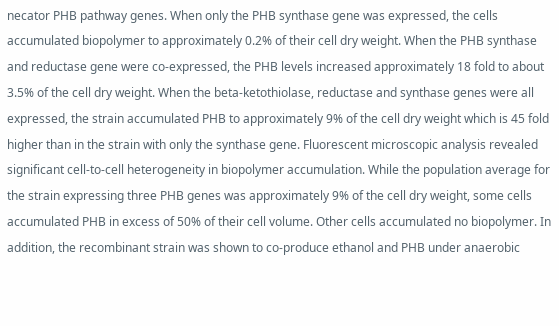necator PHB pathway genes. When only the PHB synthase gene was expressed, the cells accumulated biopolymer to approximately 0.2% of their cell dry weight. When the PHB synthase and reductase gene were co-expressed, the PHB levels increased approximately 18 fold to about 3.5% of the cell dry weight. When the beta-ketothiolase, reductase and synthase genes were all expressed, the strain accumulated PHB to approximately 9% of the cell dry weight which is 45 fold higher than in the strain with only the synthase gene. Fluorescent microscopic analysis revealed significant cell-to-cell heterogeneity in biopolymer accumulation. While the population average for the strain expressing three PHB genes was approximately 9% of the cell dry weight, some cells accumulated PHB in excess of 50% of their cell volume. Other cells accumulated no biopolymer. In addition, the recombinant strain was shown to co-produce ethanol and PHB under anaerobic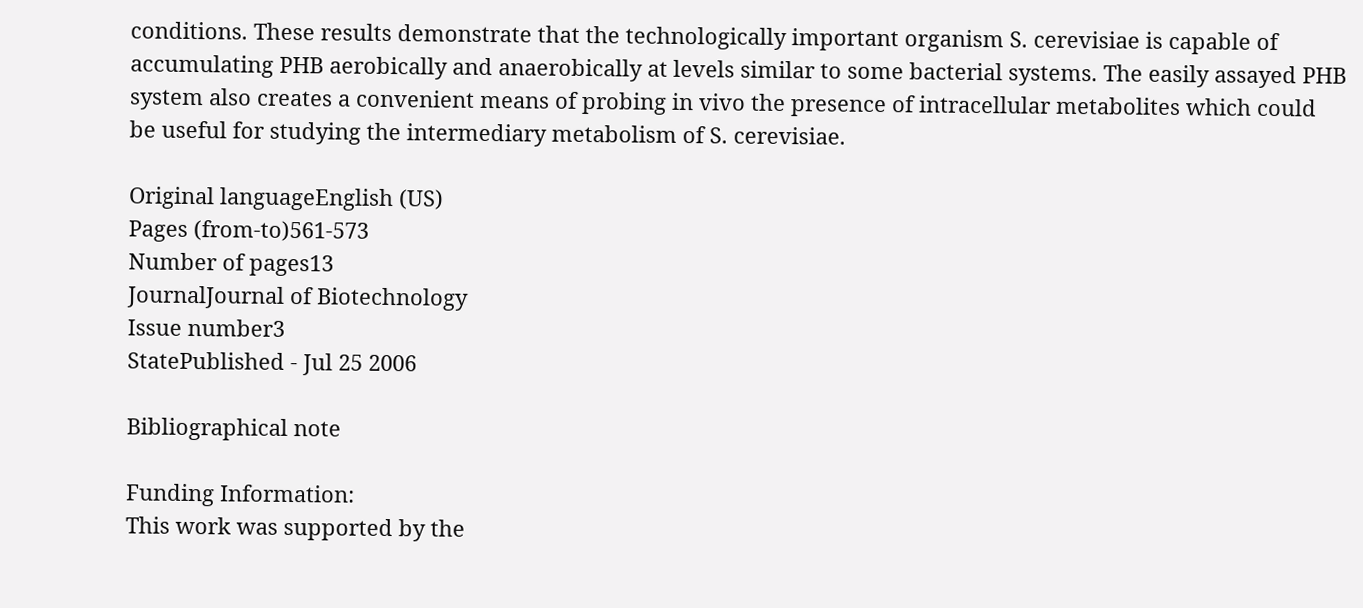conditions. These results demonstrate that the technologically important organism S. cerevisiae is capable of accumulating PHB aerobically and anaerobically at levels similar to some bacterial systems. The easily assayed PHB system also creates a convenient means of probing in vivo the presence of intracellular metabolites which could be useful for studying the intermediary metabolism of S. cerevisiae.

Original languageEnglish (US)
Pages (from-to)561-573
Number of pages13
JournalJournal of Biotechnology
Issue number3
StatePublished - Jul 25 2006

Bibliographical note

Funding Information:
This work was supported by the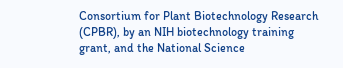Consortium for Plant Biotechnology Research (CPBR), by an NIH biotechnology training grant, and the National Science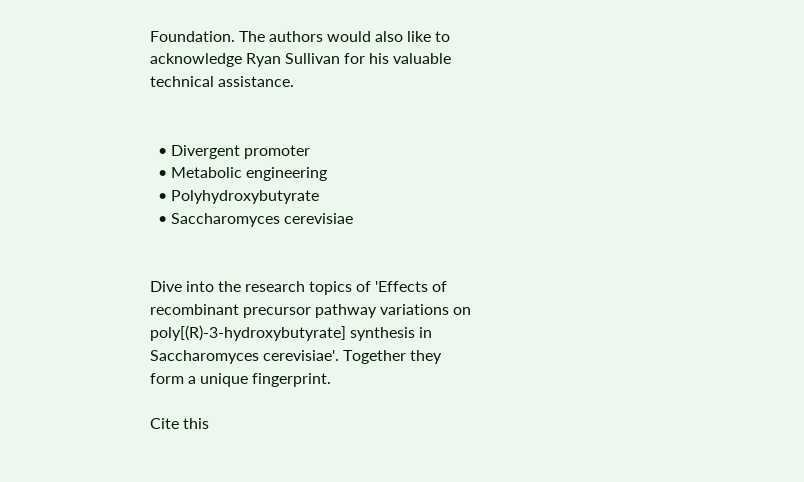Foundation. The authors would also like to acknowledge Ryan Sullivan for his valuable technical assistance.


  • Divergent promoter
  • Metabolic engineering
  • Polyhydroxybutyrate
  • Saccharomyces cerevisiae


Dive into the research topics of 'Effects of recombinant precursor pathway variations on poly[(R)-3-hydroxybutyrate] synthesis in Saccharomyces cerevisiae'. Together they form a unique fingerprint.

Cite this